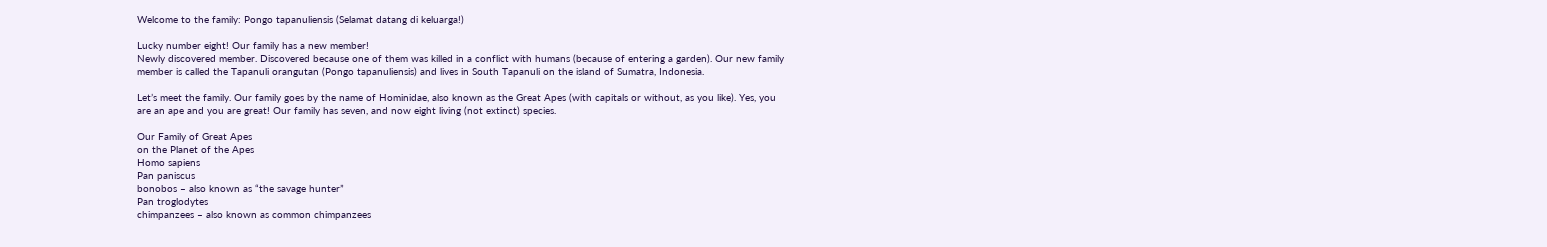Welcome to the family: Pongo tapanuliensis (Selamat datang di keluarga!)

Lucky number eight! Our family has a new member!
Newly discovered member. Discovered because one of them was killed in a conflict with humans (because of entering a garden). Our new family member is called the Tapanuli orangutan (Pongo tapanuliensis) and lives in South Tapanuli on the island of Sumatra, Indonesia.

Let’s meet the family. Our family goes by the name of Hominidae, also known as the Great Apes (with capitals or without, as you like). Yes, you are an ape and you are great! Our family has seven, and now eight living (not extinct) species.

Our Family of Great Apes
on the Planet of the Apes
Homo sapiens
Pan paniscus
bonobos – also known as “the savage hunter”
Pan troglodytes
chimpanzees – also known as common chimpanzees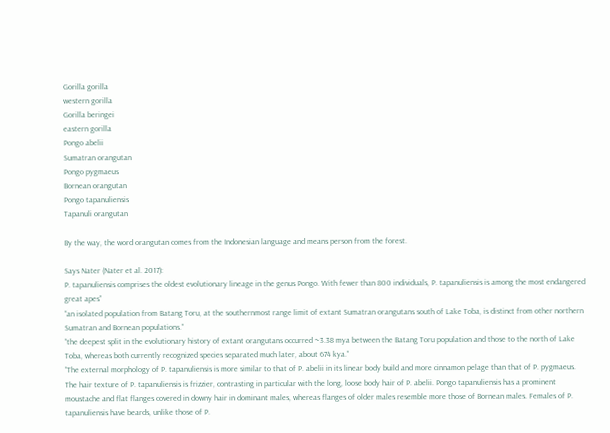Gorilla gorilla
western gorilla
Gorilla beringei
eastern gorilla
Pongo abelii
Sumatran orangutan
Pongo pygmaeus
Bornean orangutan
Pongo tapanuliensis
Tapanuli orangutan

By the way, the word orangutan comes from the Indonesian language and means person from the forest.

Says Nater (Nater et al. 2017):
P. tapanuliensis comprises the oldest evolutionary lineage in the genus Pongo. With fewer than 800 individuals, P. tapanuliensis is among the most endangered great apes”
“an isolated population from Batang Toru, at the southernmost range limit of extant Sumatran orangutans south of Lake Toba, is distinct from other northern Sumatran and Bornean populations.”
“the deepest split in the evolutionary history of extant orangutans occurred ~3.38 mya between the Batang Toru population and those to the north of Lake Toba, whereas both currently recognized species separated much later, about 674 kya.”
“The external morphology of P. tapanuliensis is more similar to that of P. abelii in its linear body build and more cinnamon pelage than that of P. pygmaeus. The hair texture of P. tapanuliensis is frizzier, contrasting in particular with the long, loose body hair of P. abelii. Pongo tapanuliensis has a prominent moustache and flat flanges covered in downy hair in dominant males, whereas flanges of older males resemble more those of Bornean males. Females of P. tapanuliensis have beards, unlike those of P.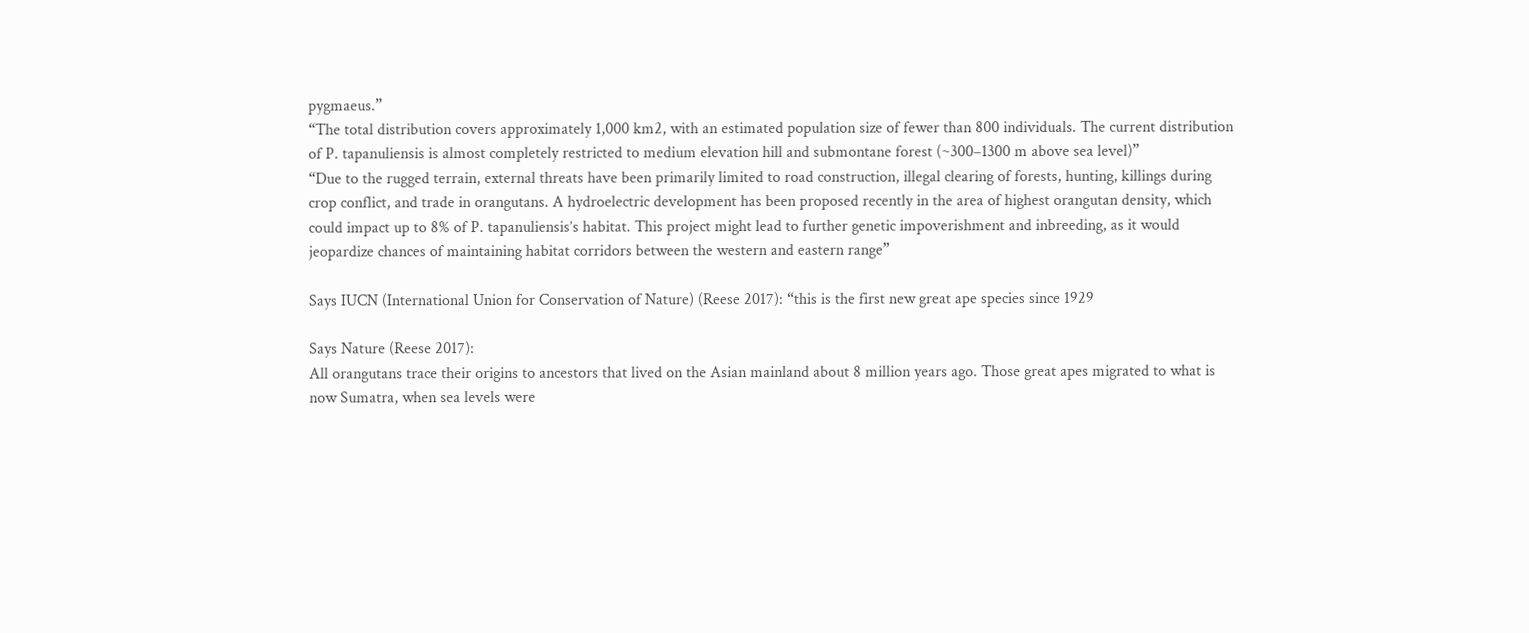pygmaeus.”
“The total distribution covers approximately 1,000 km2, with an estimated population size of fewer than 800 individuals. The current distribution of P. tapanuliensis is almost completely restricted to medium elevation hill and submontane forest (~300–1300 m above sea level)”
“Due to the rugged terrain, external threats have been primarily limited to road construction, illegal clearing of forests, hunting, killings during crop conflict, and trade in orangutans. A hydroelectric development has been proposed recently in the area of highest orangutan density, which could impact up to 8% of P. tapanuliensis’s habitat. This project might lead to further genetic impoverishment and inbreeding, as it would jeopardize chances of maintaining habitat corridors between the western and eastern range”

Says IUCN (International Union for Conservation of Nature) (Reese 2017): “this is the first new great ape species since 1929

Says Nature (Reese 2017):
All orangutans trace their origins to ancestors that lived on the Asian mainland about 8 million years ago. Those great apes migrated to what is now Sumatra, when sea levels were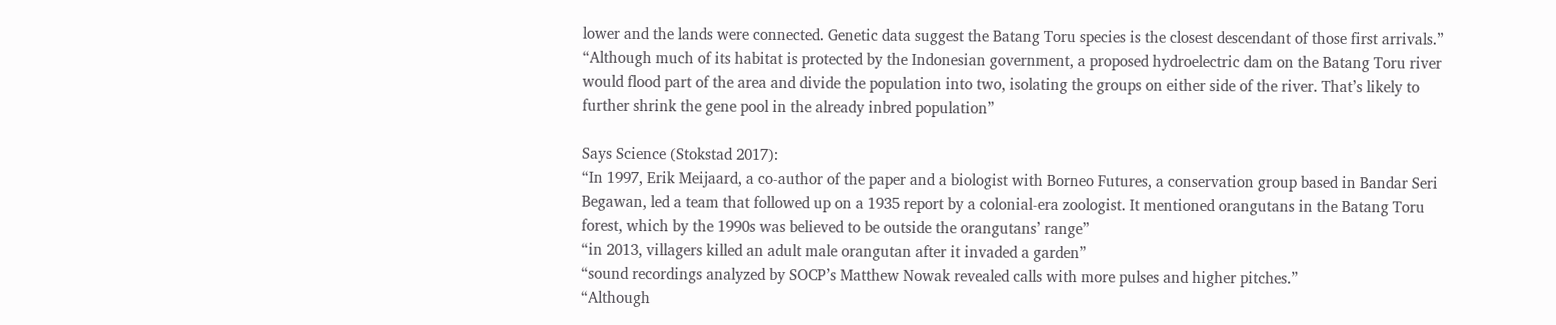lower and the lands were connected. Genetic data suggest the Batang Toru species is the closest descendant of those first arrivals.”
“Although much of its habitat is protected by the Indonesian government, a proposed hydroelectric dam on the Batang Toru river would flood part of the area and divide the population into two, isolating the groups on either side of the river. That’s likely to further shrink the gene pool in the already inbred population”

Says Science (Stokstad 2017):
“In 1997, Erik Meijaard, a co-author of the paper and a biologist with Borneo Futures, a conservation group based in Bandar Seri Begawan, led a team that followed up on a 1935 report by a colonial-era zoologist. It mentioned orangutans in the Batang Toru forest, which by the 1990s was believed to be outside the orangutans’ range”
“in 2013, villagers killed an adult male orangutan after it invaded a garden”
“sound recordings analyzed by SOCP’s Matthew Nowak revealed calls with more pulses and higher pitches.”
“Although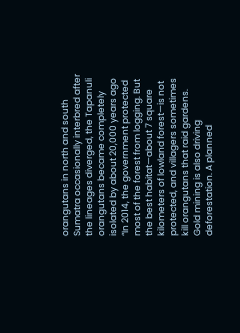orangutans in north and south Sumatra occasionally interbred after the lineages diverged, the Tapanuli orangutans became completely isolated by about 20,000 years ago
“In 2014, the government protected most of the forest from logging. But the best habitat—about 7 square kilometers of lowland forest—is not protected, and villagers sometimes kill orangutans that raid gardens. Gold mining is also driving deforestation. A planned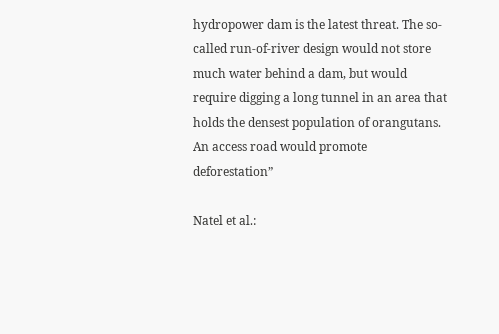hydropower dam is the latest threat. The so-called run-of-river design would not store much water behind a dam, but would require digging a long tunnel in an area that holds the densest population of orangutans. An access road would promote deforestation”

Natel et al.: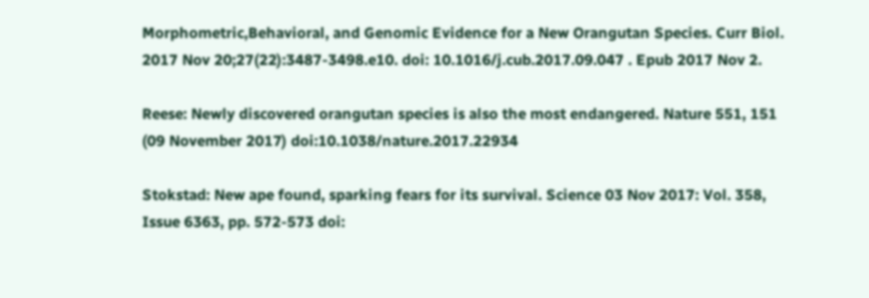Morphometric,Behavioral, and Genomic Evidence for a New Orangutan Species. Curr Biol. 2017 Nov 20;27(22):3487-3498.e10. doi: 10.1016/j.cub.2017.09.047 . Epub 2017 Nov 2.

Reese: Newly discovered orangutan species is also the most endangered. Nature 551, 151 (09 November 2017) doi:10.1038/nature.2017.22934

Stokstad: New ape found, sparking fears for its survival. Science 03 Nov 2017: Vol. 358, Issue 6363, pp. 572-573 doi: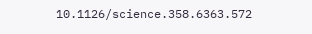10.1126/science.358.6363.572